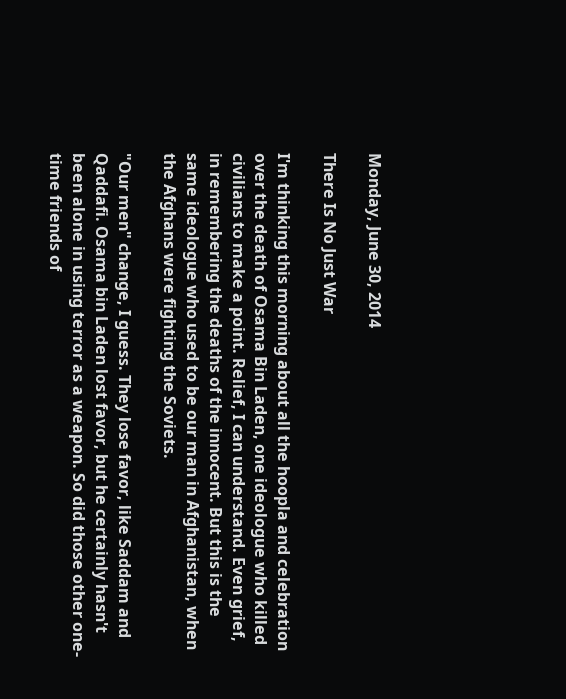Monday, June 30, 2014

There Is No Just War

I'm thinking this morning about all the hoopla and celebration over the death of Osama Bin Laden, one ideologue who killed civilians to make a point. Relief, I can understand. Even grief, in remembering the deaths of the innocent. But this is the same ideologue who used to be our man in Afghanistan, when the Afghans were fighting the Soviets.

"Our men" change, I guess. They lose favor, like Saddam and Qaddafi. Osama bin Laden lost favor, but he certainly hasn't been alone in using terror as a weapon. So did those other one-time friends of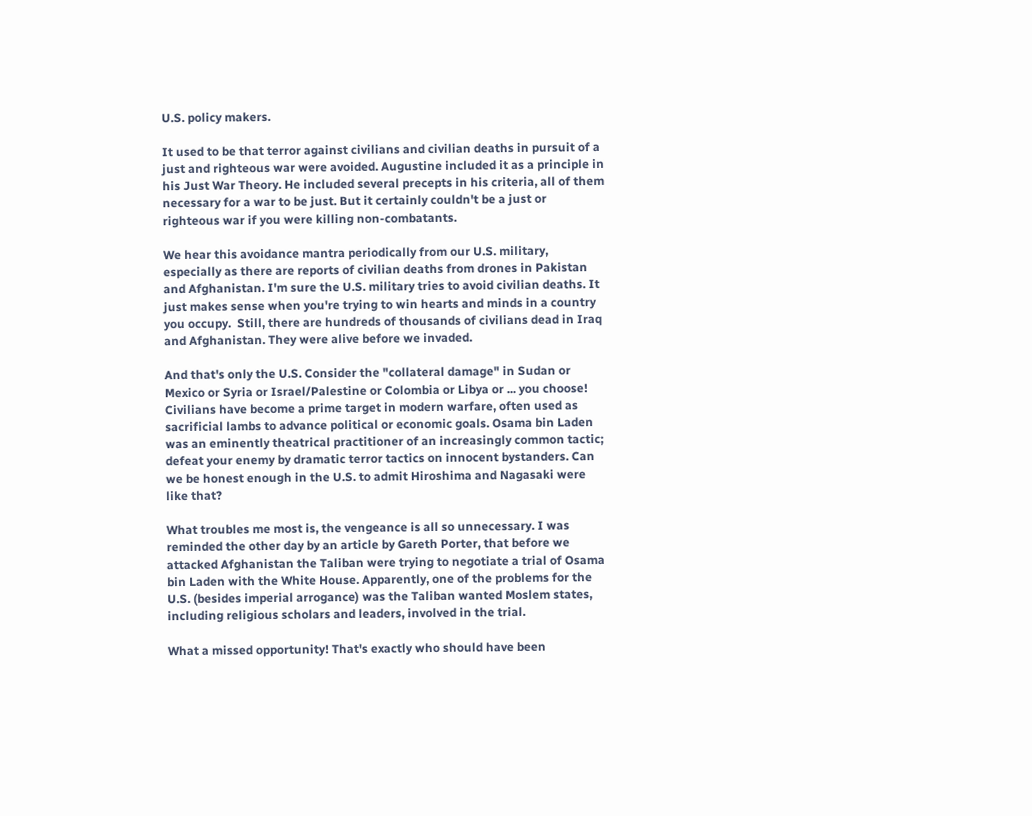U.S. policy makers.

It used to be that terror against civilians and civilian deaths in pursuit of a just and righteous war were avoided. Augustine included it as a principle in his Just War Theory. He included several precepts in his criteria, all of them necessary for a war to be just. But it certainly couldn't be a just or righteous war if you were killing non-combatants.

We hear this avoidance mantra periodically from our U.S. military, especially as there are reports of civilian deaths from drones in Pakistan and Afghanistan. I'm sure the U.S. military tries to avoid civilian deaths. It just makes sense when you're trying to win hearts and minds in a country you occupy.  Still, there are hundreds of thousands of civilians dead in Iraq and Afghanistan. They were alive before we invaded.

And that's only the U.S. Consider the "collateral damage" in Sudan or Mexico or Syria or Israel/Palestine or Colombia or Libya or ... you choose! Civilians have become a prime target in modern warfare, often used as sacrificial lambs to advance political or economic goals. Osama bin Laden was an eminently theatrical practitioner of an increasingly common tactic; defeat your enemy by dramatic terror tactics on innocent bystanders. Can we be honest enough in the U.S. to admit Hiroshima and Nagasaki were like that?

What troubles me most is, the vengeance is all so unnecessary. I was reminded the other day by an article by Gareth Porter, that before we attacked Afghanistan the Taliban were trying to negotiate a trial of Osama bin Laden with the White House. Apparently, one of the problems for the U.S. (besides imperial arrogance) was the Taliban wanted Moslem states, including religious scholars and leaders, involved in the trial.

What a missed opportunity! That's exactly who should have been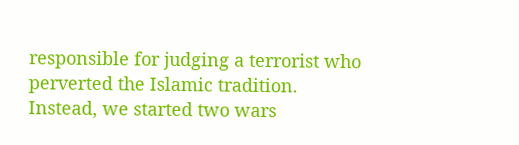responsible for judging a terrorist who perverted the Islamic tradition. Instead, we started two wars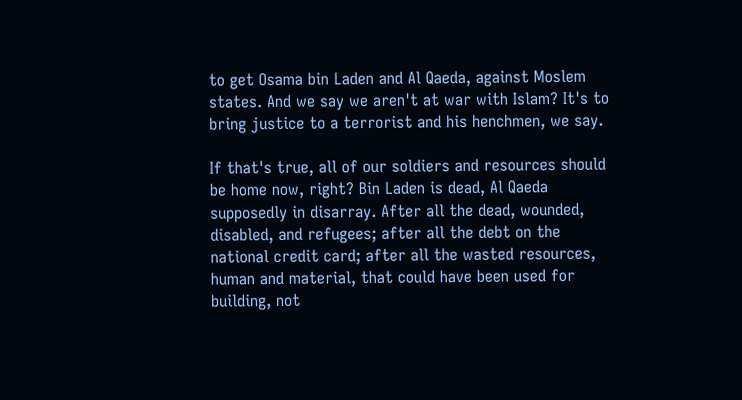to get Osama bin Laden and Al Qaeda, against Moslem states. And we say we aren't at war with Islam? It's to bring justice to a terrorist and his henchmen, we say.

If that's true, all of our soldiers and resources should be home now, right? Bin Laden is dead, Al Qaeda supposedly in disarray. After all the dead, wounded, disabled, and refugees; after all the debt on the national credit card; after all the wasted resources, human and material, that could have been used for building, not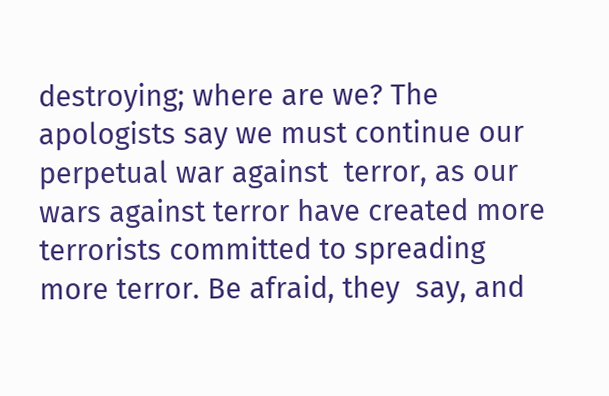destroying; where are we? The apologists say we must continue our perpetual war against  terror, as our wars against terror have created more terrorists committed to spreading more terror. Be afraid, they  say, and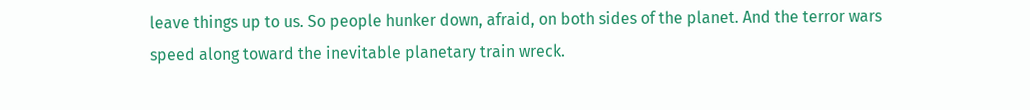leave things up to us. So people hunker down, afraid, on both sides of the planet. And the terror wars speed along toward the inevitable planetary train wreck.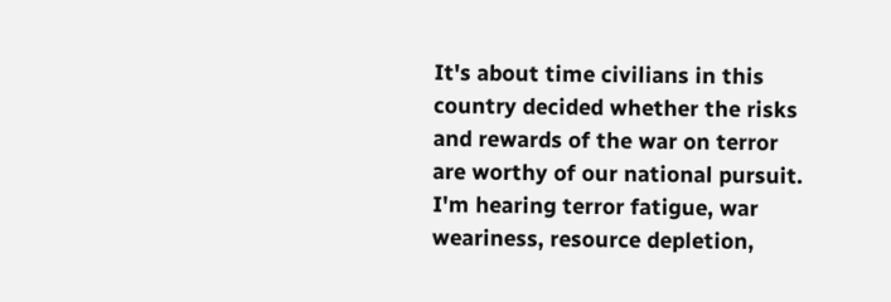It's about time civilians in this country decided whether the risks and rewards of the war on terror are worthy of our national pursuit. I'm hearing terror fatigue, war weariness, resource depletion,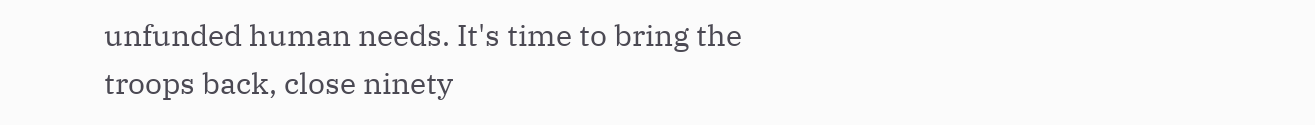unfunded human needs. It's time to bring the troops back, close ninety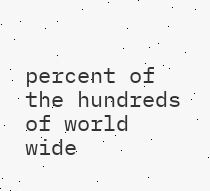percent of the hundreds of world wide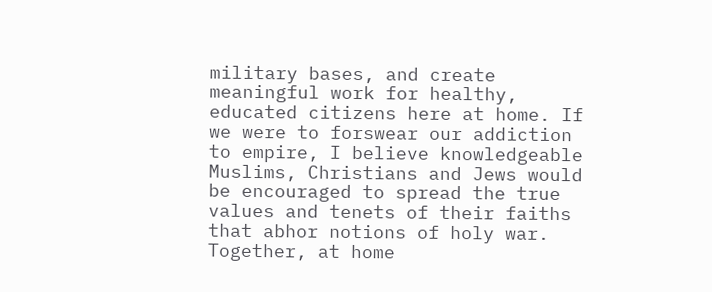military bases, and create meaningful work for healthy, educated citizens here at home. If we were to forswear our addiction to empire, I believe knowledgeable Muslims, Christians and Jews would be encouraged to spread the true values and tenets of their faiths that abhor notions of holy war. Together, at home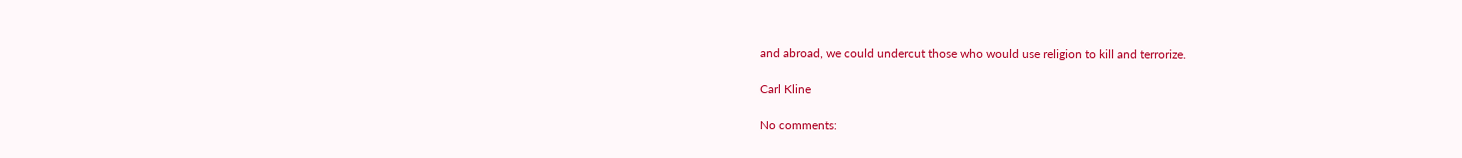and abroad, we could undercut those who would use religion to kill and terrorize.

Carl Kline

No comments: